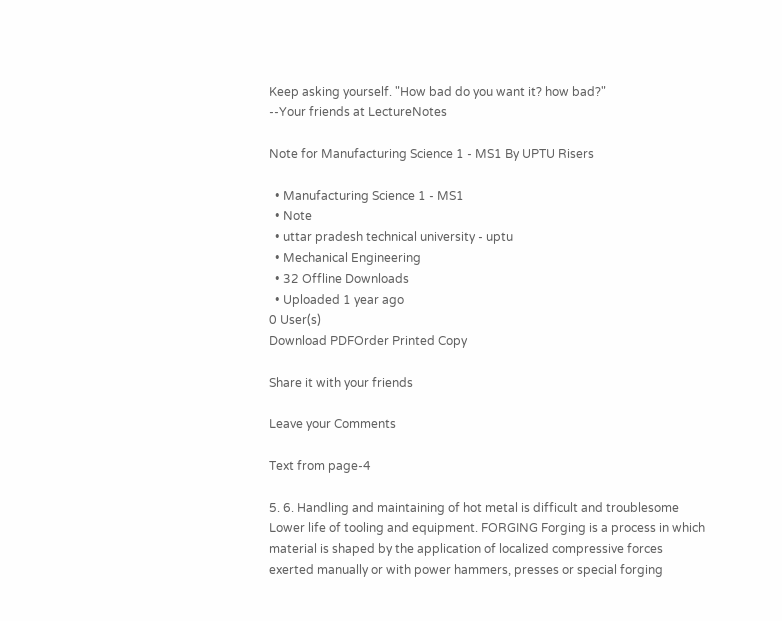Keep asking yourself. "How bad do you want it? how bad?"
--Your friends at LectureNotes

Note for Manufacturing Science 1 - MS1 By UPTU Risers

  • Manufacturing Science 1 - MS1
  • Note
  • uttar pradesh technical university - uptu
  • Mechanical Engineering
  • 32 Offline Downloads
  • Uploaded 1 year ago
0 User(s)
Download PDFOrder Printed Copy

Share it with your friends

Leave your Comments

Text from page-4

5. 6. Handling and maintaining of hot metal is difficult and troublesome Lower life of tooling and equipment. FORGING Forging is a process in which material is shaped by the application of localized compressive forces exerted manually or with power hammers, presses or special forging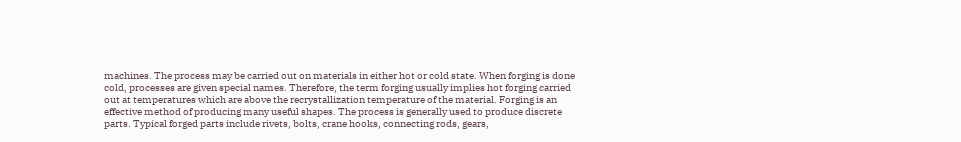machines. The process may be carried out on materials in either hot or cold state. When forging is done cold, processes are given special names. Therefore, the term forging usually implies hot forging carried out at temperatures which are above the recrystallization temperature of the material. Forging is an effective method of producing many useful shapes. The process is generally used to produce discrete parts. Typical forged parts include rivets, bolts, crane hooks, connecting rods, gears,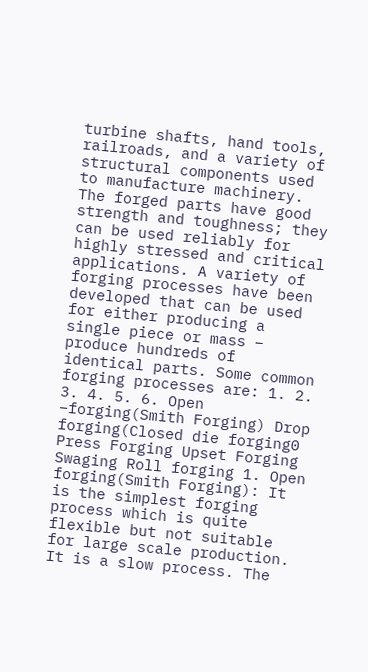turbine shafts, hand tools, railroads, and a variety of structural components used to manufacture machinery. The forged parts have good strength and toughness; they can be used reliably for highly stressed and critical applications. A variety of forging processes have been developed that can be used for either producing a single piece or mass – produce hundreds of identical parts. Some common forging processes are: 1. 2. 3. 4. 5. 6. Open –forging(Smith Forging) Drop forging(Closed die forging0 Press Forging Upset Forging Swaging Roll forging 1. Open forging(Smith Forging): It is the simplest forging process which is quite flexible but not suitable for large scale production. It is a slow process. The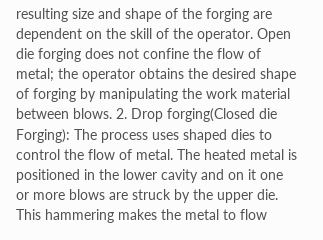resulting size and shape of the forging are dependent on the skill of the operator. Open die forging does not confine the flow of metal; the operator obtains the desired shape of forging by manipulating the work material between blows. 2. Drop forging(Closed die Forging): The process uses shaped dies to control the flow of metal. The heated metal is positioned in the lower cavity and on it one or more blows are struck by the upper die. This hammering makes the metal to flow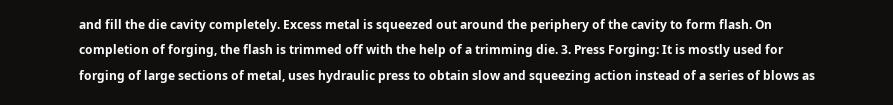and fill the die cavity completely. Excess metal is squeezed out around the periphery of the cavity to form flash. On completion of forging, the flash is trimmed off with the help of a trimming die. 3. Press Forging: It is mostly used for forging of large sections of metal, uses hydraulic press to obtain slow and squeezing action instead of a series of blows as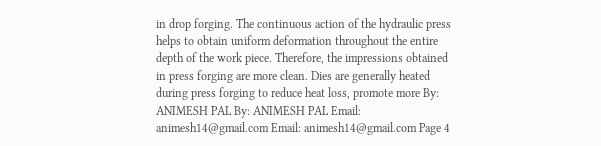in drop forging. The continuous action of the hydraulic press helps to obtain uniform deformation throughout the entire depth of the work piece. Therefore, the impressions obtained in press forging are more clean. Dies are generally heated during press forging to reduce heat loss, promote more By: ANIMESH PAL By: ANIMESH PAL Email: animesh14@gmail.com Email: animesh14@gmail.com Page 4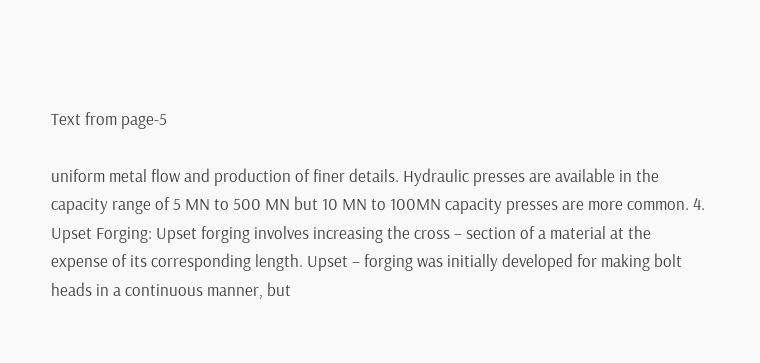Text from page-5

uniform metal flow and production of finer details. Hydraulic presses are available in the capacity range of 5 MN to 500 MN but 10 MN to 100MN capacity presses are more common. 4. Upset Forging: Upset forging involves increasing the cross – section of a material at the expense of its corresponding length. Upset – forging was initially developed for making bolt heads in a continuous manner, but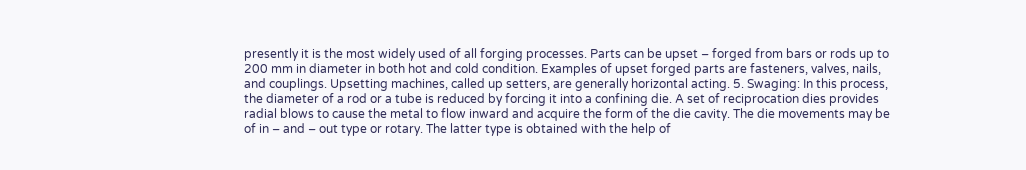presently it is the most widely used of all forging processes. Parts can be upset – forged from bars or rods up to 200 mm in diameter in both hot and cold condition. Examples of upset forged parts are fasteners, valves, nails, and couplings. Upsetting machines, called up setters, are generally horizontal acting. 5. Swaging: In this process, the diameter of a rod or a tube is reduced by forcing it into a confining die. A set of reciprocation dies provides radial blows to cause the metal to flow inward and acquire the form of the die cavity. The die movements may be of in – and – out type or rotary. The latter type is obtained with the help of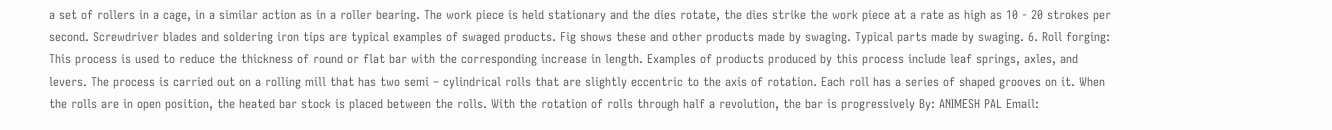a set of rollers in a cage, in a similar action as in a roller bearing. The work piece is held stationary and the dies rotate, the dies strike the work piece at a rate as high as 10 - 20 strokes per second. Screwdriver blades and soldering iron tips are typical examples of swaged products. Fig shows these and other products made by swaging. Typical parts made by swaging. 6. Roll forging: This process is used to reduce the thickness of round or flat bar with the corresponding increase in length. Examples of products produced by this process include leaf springs, axles, and levers. The process is carried out on a rolling mill that has two semi – cylindrical rolls that are slightly eccentric to the axis of rotation. Each roll has a series of shaped grooves on it. When the rolls are in open position, the heated bar stock is placed between the rolls. With the rotation of rolls through half a revolution, the bar is progressively By: ANIMESH PAL Email: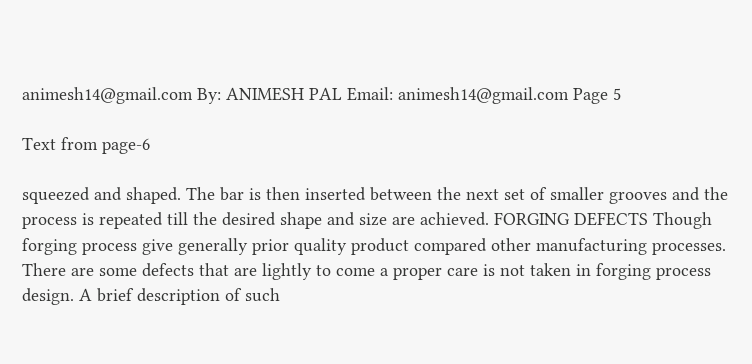animesh14@gmail.com By: ANIMESH PAL Email: animesh14@gmail.com Page 5

Text from page-6

squeezed and shaped. The bar is then inserted between the next set of smaller grooves and the process is repeated till the desired shape and size are achieved. FORGING DEFECTS Though forging process give generally prior quality product compared other manufacturing processes. There are some defects that are lightly to come a proper care is not taken in forging process design. A brief description of such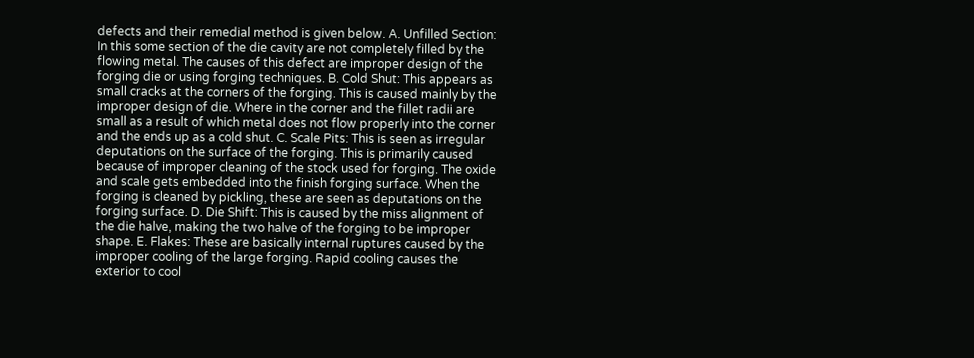defects and their remedial method is given below. A. Unfilled Section: In this some section of the die cavity are not completely filled by the flowing metal. The causes of this defect are improper design of the forging die or using forging techniques. B. Cold Shut: This appears as small cracks at the corners of the forging. This is caused mainly by the improper design of die. Where in the corner and the fillet radii are small as a result of which metal does not flow properly into the corner and the ends up as a cold shut. C. Scale Pits: This is seen as irregular deputations on the surface of the forging. This is primarily caused because of improper cleaning of the stock used for forging. The oxide and scale gets embedded into the finish forging surface. When the forging is cleaned by pickling, these are seen as deputations on the forging surface. D. Die Shift: This is caused by the miss alignment of the die halve, making the two halve of the forging to be improper shape. E. Flakes: These are basically internal ruptures caused by the improper cooling of the large forging. Rapid cooling causes the exterior to cool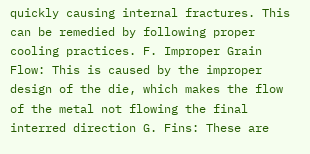quickly causing internal fractures. This can be remedied by following proper cooling practices. F. Improper Grain Flow: This is caused by the improper design of the die, which makes the flow of the metal not flowing the final interred direction G. Fins: These are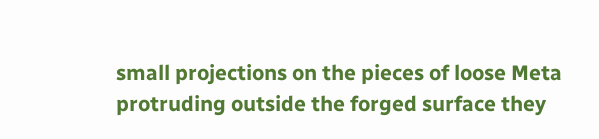small projections on the pieces of loose Meta protruding outside the forged surface they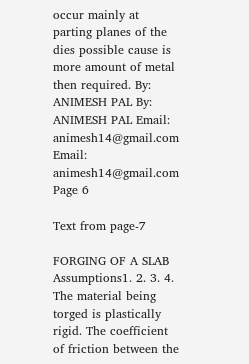occur mainly at parting planes of the dies possible cause is more amount of metal then required. By: ANIMESH PAL By: ANIMESH PAL Email: animesh14@gmail.com Email: animesh14@gmail.com Page 6

Text from page-7

FORGING OF A SLAB Assumptions1. 2. 3. 4. The material being torged is plastically rigid. The coefficient of friction between the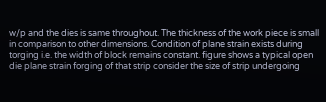w/p and the dies is same throughout. The thickness of the work piece is small in comparison to other dimensions. Condition of plane strain exists during torging i.e. the width of block remains constant. figure shows a typical open die plane strain forging of that strip consider the size of strip undergoing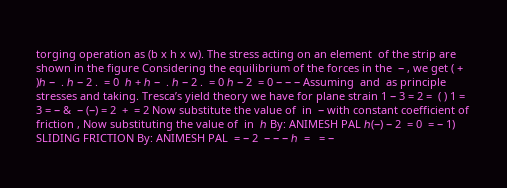torging operation as (b x h x w). The stress acting on an element  of the strip are shown in the figure Considering the equilibrium of the forces in the  − , we get ( +  )ℎ −  . ℎ − 2 .  = 0  ℎ + ℎ −  . ℎ − 2 .  = 0 ℎ − 2  = 0 − − − Assuming  and  as principle stresses and taking. Tresca’s yield theory we have for plane strain 1 − 3 = 2 =  ( ) 1 =  3 = − &  − (−) = 2  +  = 2 Now substitute the value of  in  − with constant coefficient of friction , Now substituting the value of  in  ℎ By: ANIMESH PAL ℎ(−) − 2  = 0  = − 1) SLIDING FRICTION By: ANIMESH PAL  = − 2  − − − ℎ  =   = −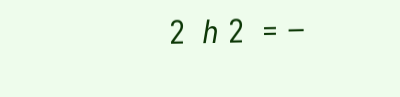2  ℎ 2  = −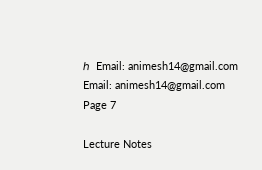ℎ  Email: animesh14@gmail.com Email: animesh14@gmail.com Page 7

Lecture Notes